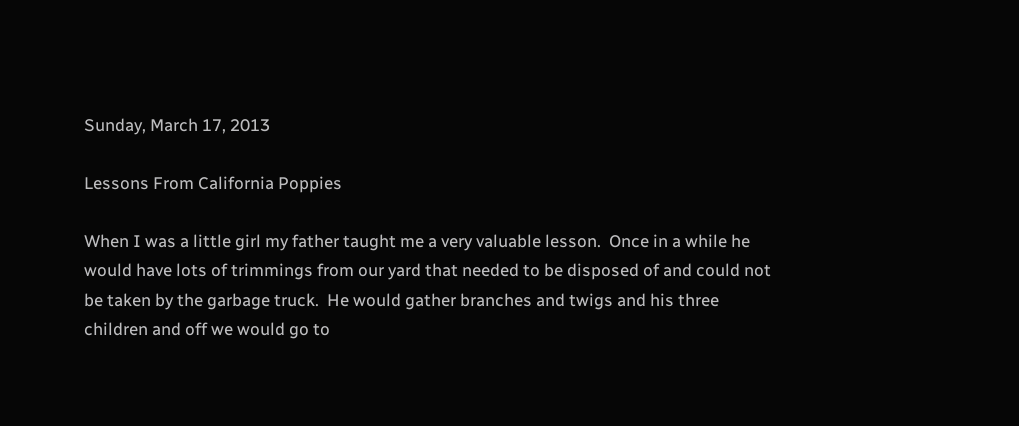Sunday, March 17, 2013

Lessons From California Poppies

When I was a little girl my father taught me a very valuable lesson.  Once in a while he would have lots of trimmings from our yard that needed to be disposed of and could not be taken by the garbage truck.  He would gather branches and twigs and his three children and off we would go to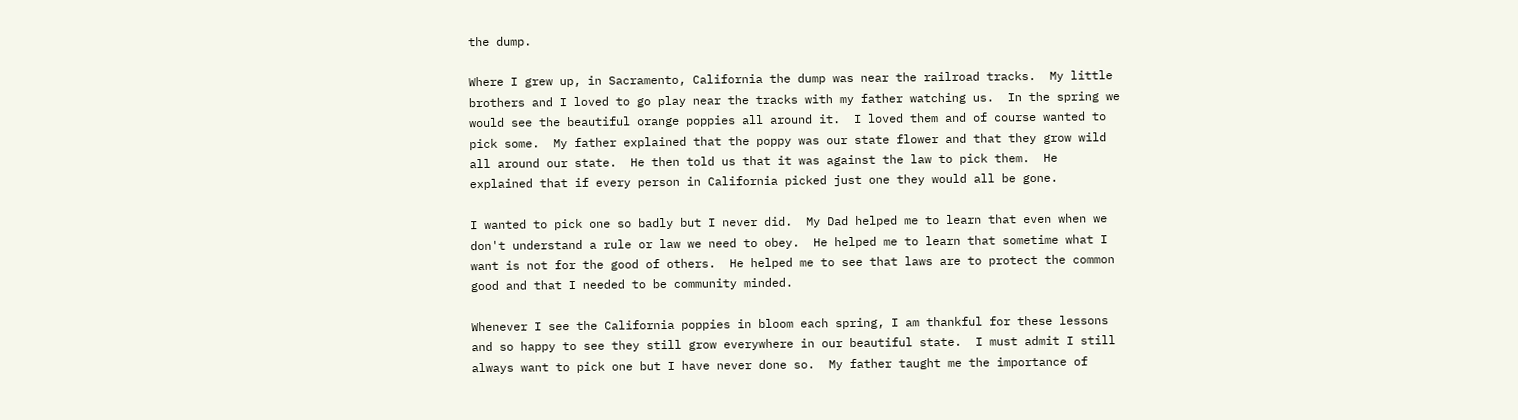the dump.

Where I grew up, in Sacramento, California the dump was near the railroad tracks.  My little brothers and I loved to go play near the tracks with my father watching us.  In the spring we would see the beautiful orange poppies all around it.  I loved them and of course wanted to pick some.  My father explained that the poppy was our state flower and that they grow wild all around our state.  He then told us that it was against the law to pick them.  He explained that if every person in California picked just one they would all be gone.

I wanted to pick one so badly but I never did.  My Dad helped me to learn that even when we don't understand a rule or law we need to obey.  He helped me to learn that sometime what I want is not for the good of others.  He helped me to see that laws are to protect the common good and that I needed to be community minded.

Whenever I see the California poppies in bloom each spring, I am thankful for these lessons  and so happy to see they still grow everywhere in our beautiful state.  I must admit I still always want to pick one but I have never done so.  My father taught me the importance of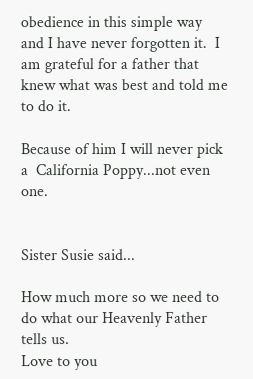obedience in this simple way and I have never forgotten it.  I am grateful for a father that knew what was best and told me to do it.

Because of him I will never pick a  California Poppy...not even one.


Sister Susie said...

How much more so we need to do what our Heavenly Father tells us.
Love to you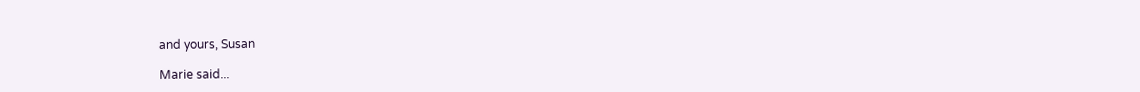and yours, Susan

Marie said...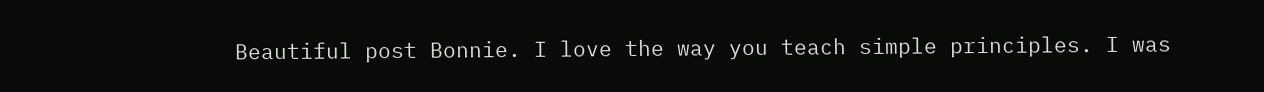Beautiful post Bonnie. I love the way you teach simple principles. I was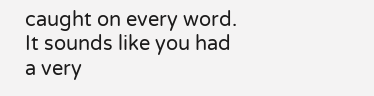caught on every word. It sounds like you had a very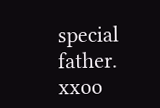special father. xxoo